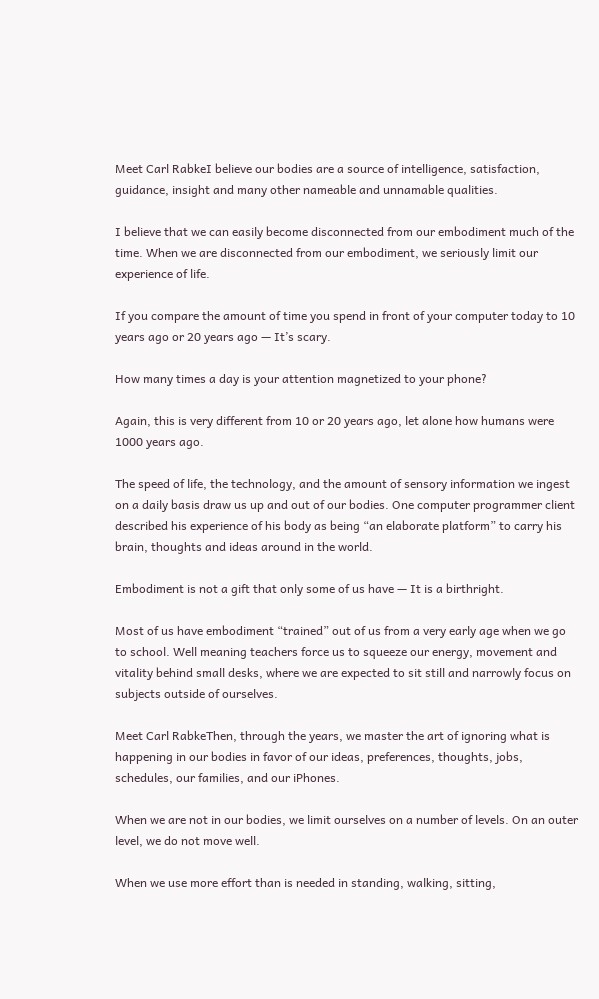Meet Carl RabkeI believe our bodies are a source of intelligence, satisfaction, guidance, insight and many other nameable and unnamable qualities.

I believe that we can easily become disconnected from our embodiment much of the time. When we are disconnected from our embodiment, we seriously limit our experience of life.

If you compare the amount of time you spend in front of your computer today to 10 years ago or 20 years ago — It’s scary.

How many times a day is your attention magnetized to your phone?

Again, this is very different from 10 or 20 years ago, let alone how humans were 1000 years ago.

The speed of life, the technology, and the amount of sensory information we ingest on a daily basis draw us up and out of our bodies. One computer programmer client described his experience of his body as being “an elaborate platform” to carry his brain, thoughts and ideas around in the world.

Embodiment is not a gift that only some of us have — It is a birthright.

Most of us have embodiment “trained” out of us from a very early age when we go to school. Well meaning teachers force us to squeeze our energy, movement and vitality behind small desks, where we are expected to sit still and narrowly focus on subjects outside of ourselves.

Meet Carl RabkeThen, through the years, we master the art of ignoring what is happening in our bodies in favor of our ideas, preferences, thoughts, jobs, schedules, our families, and our iPhones.

When we are not in our bodies, we limit ourselves on a number of levels. On an outer level, we do not move well.

When we use more effort than is needed in standing, walking, sitting,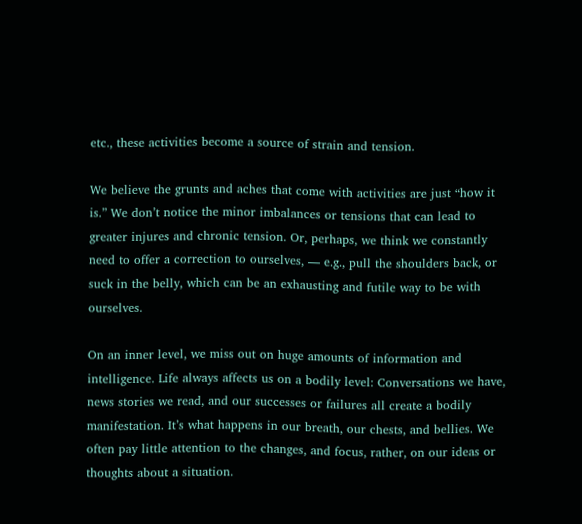etc., these activities become a source of strain and tension.

We believe the grunts and aches that come with activities are just “how it is.” We don’t notice the minor imbalances or tensions that can lead to greater injures and chronic tension. Or, perhaps, we think we constantly need to offer a correction to ourselves, — e.g., pull the shoulders back, or suck in the belly, which can be an exhausting and futile way to be with ourselves.

On an inner level, we miss out on huge amounts of information and intelligence. Life always affects us on a bodily level: Conversations we have, news stories we read, and our successes or failures all create a bodily manifestation. It’s what happens in our breath, our chests, and bellies. We often pay little attention to the changes, and focus, rather, on our ideas or thoughts about a situation.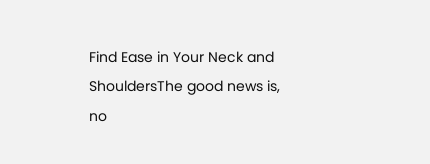Find Ease in Your Neck and ShouldersThe good news is, no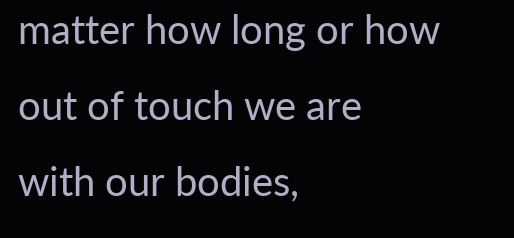matter how long or how out of touch we are with our bodies,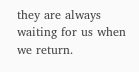they are always waiting for us when we return.